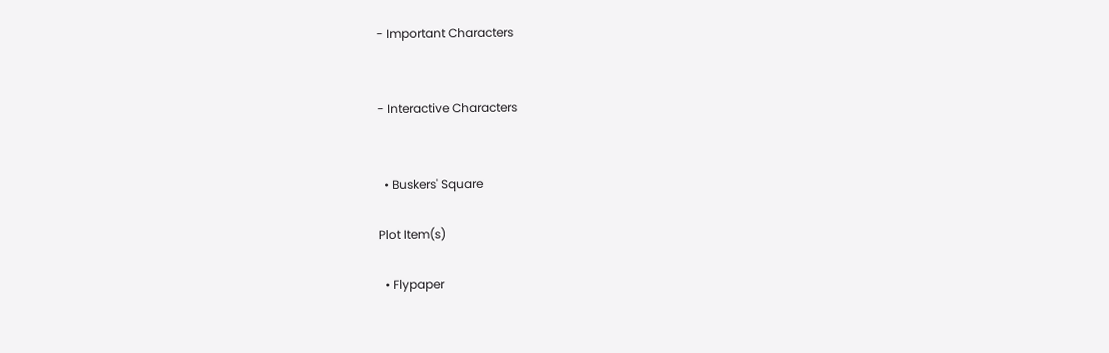- Important Characters


- Interactive Characters


  • Buskers' Square

Plot Item(s)

  • Flypaper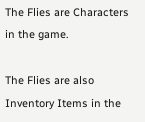The Flies are Characters in the game.

The Flies are also Inventory Items in the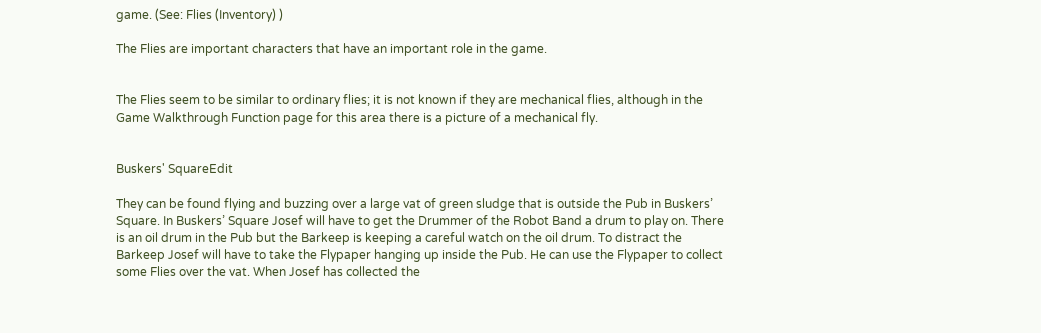game. (See: Flies (Inventory) )

The Flies are important characters that have an important role in the game.


The Flies seem to be similar to ordinary flies; it is not known if they are mechanical flies, although in the Game Walkthrough Function page for this area there is a picture of a mechanical fly.


Buskers' SquareEdit

They can be found flying and buzzing over a large vat of green sludge that is outside the Pub in Buskers’ Square. In Buskers’ Square Josef will have to get the Drummer of the Robot Band a drum to play on. There is an oil drum in the Pub but the Barkeep is keeping a careful watch on the oil drum. To distract the Barkeep Josef will have to take the Flypaper hanging up inside the Pub. He can use the Flypaper to collect some Flies over the vat. When Josef has collected the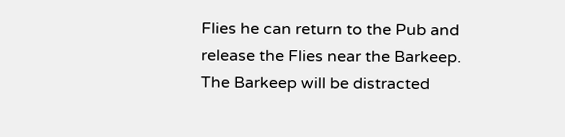Flies he can return to the Pub and release the Flies near the Barkeep. The Barkeep will be distracted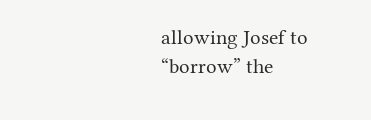allowing Josef to “borrow” the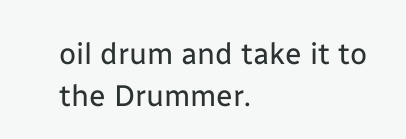oil drum and take it to the Drummer.